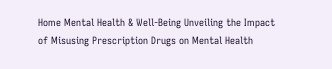Home Mental Health & Well-Being Unveiling the Impact of Misusing Prescription Drugs on Mental Health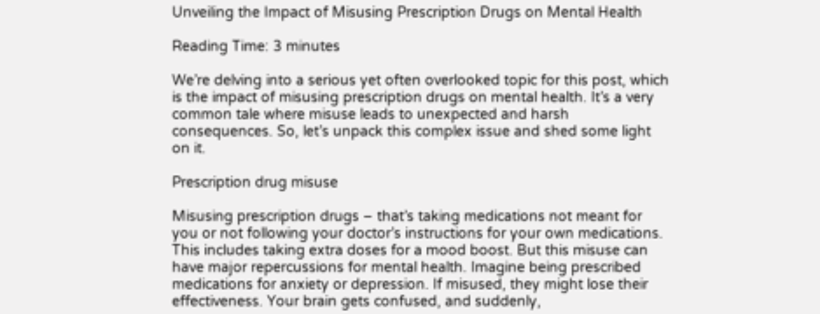Unveiling the Impact of Misusing Prescription Drugs on Mental Health

Reading Time: 3 minutes

We’re delving into a serious yet often overlooked topic for this post, which is the impact of misusing prescription drugs on mental health. It’s a very common tale where misuse leads to unexpected and harsh consequences. So, let’s unpack this complex issue and shed some light on it.

Prescription drug misuse

Misusing prescription drugs – that’s taking medications not meant for you or not following your doctor’s instructions for your own medications. This includes taking extra doses for a mood boost. But this misuse can have major repercussions for mental health. Imagine being prescribed medications for anxiety or depression. If misused, they might lose their effectiveness. Your brain gets confused, and suddenly,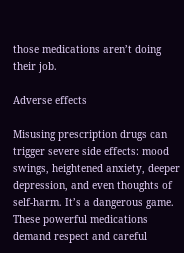those medications aren’t doing their job.

Adverse effects

Misusing prescription drugs can trigger severe side effects: mood swings, heightened anxiety, deeper depression, and even thoughts of self-harm. It’s a dangerous game. These powerful medications demand respect and careful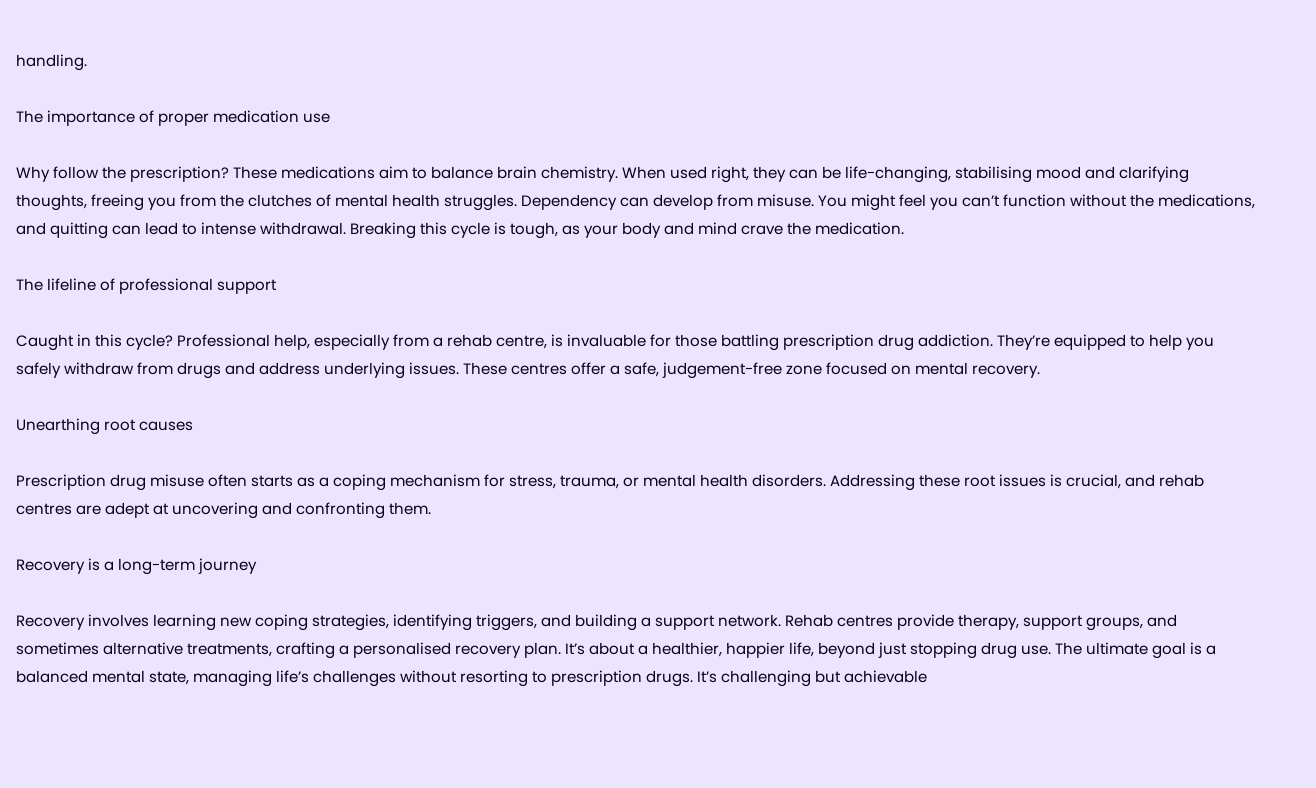handling.

The importance of proper medication use

Why follow the prescription? These medications aim to balance brain chemistry. When used right, they can be life-changing, stabilising mood and clarifying thoughts, freeing you from the clutches of mental health struggles. Dependency can develop from misuse. You might feel you can’t function without the medications, and quitting can lead to intense withdrawal. Breaking this cycle is tough, as your body and mind crave the medication.

The lifeline of professional support

Caught in this cycle? Professional help, especially from a rehab centre, is invaluable for those battling prescription drug addiction. They’re equipped to help you safely withdraw from drugs and address underlying issues. These centres offer a safe, judgement-free zone focused on mental recovery.

Unearthing root causes

Prescription drug misuse often starts as a coping mechanism for stress, trauma, or mental health disorders. Addressing these root issues is crucial, and rehab centres are adept at uncovering and confronting them.

Recovery is a long-term journey

Recovery involves learning new coping strategies, identifying triggers, and building a support network. Rehab centres provide therapy, support groups, and sometimes alternative treatments, crafting a personalised recovery plan. It’s about a healthier, happier life, beyond just stopping drug use. The ultimate goal is a balanced mental state, managing life’s challenges without resorting to prescription drugs. It’s challenging but achievable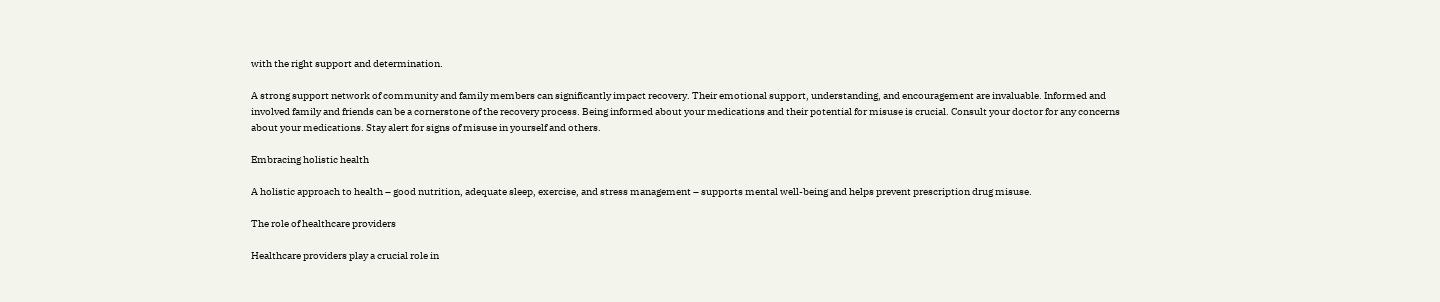with the right support and determination.

A strong support network of community and family members can significantly impact recovery. Their emotional support, understanding, and encouragement are invaluable. Informed and involved family and friends can be a cornerstone of the recovery process. Being informed about your medications and their potential for misuse is crucial. Consult your doctor for any concerns about your medications. Stay alert for signs of misuse in yourself and others.

Embracing holistic health

A holistic approach to health – good nutrition, adequate sleep, exercise, and stress management – supports mental well-being and helps prevent prescription drug misuse.

The role of healthcare providers

Healthcare providers play a crucial role in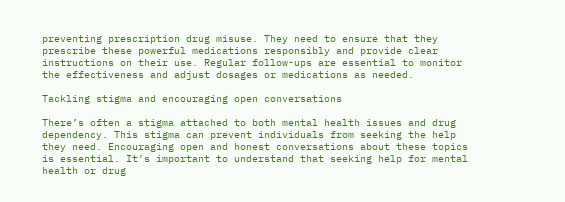preventing prescription drug misuse. They need to ensure that they prescribe these powerful medications responsibly and provide clear instructions on their use. Regular follow-ups are essential to monitor the effectiveness and adjust dosages or medications as needed.

Tackling stigma and encouraging open conversations

There’s often a stigma attached to both mental health issues and drug dependency. This stigma can prevent individuals from seeking the help they need. Encouraging open and honest conversations about these topics is essential. It’s important to understand that seeking help for mental health or drug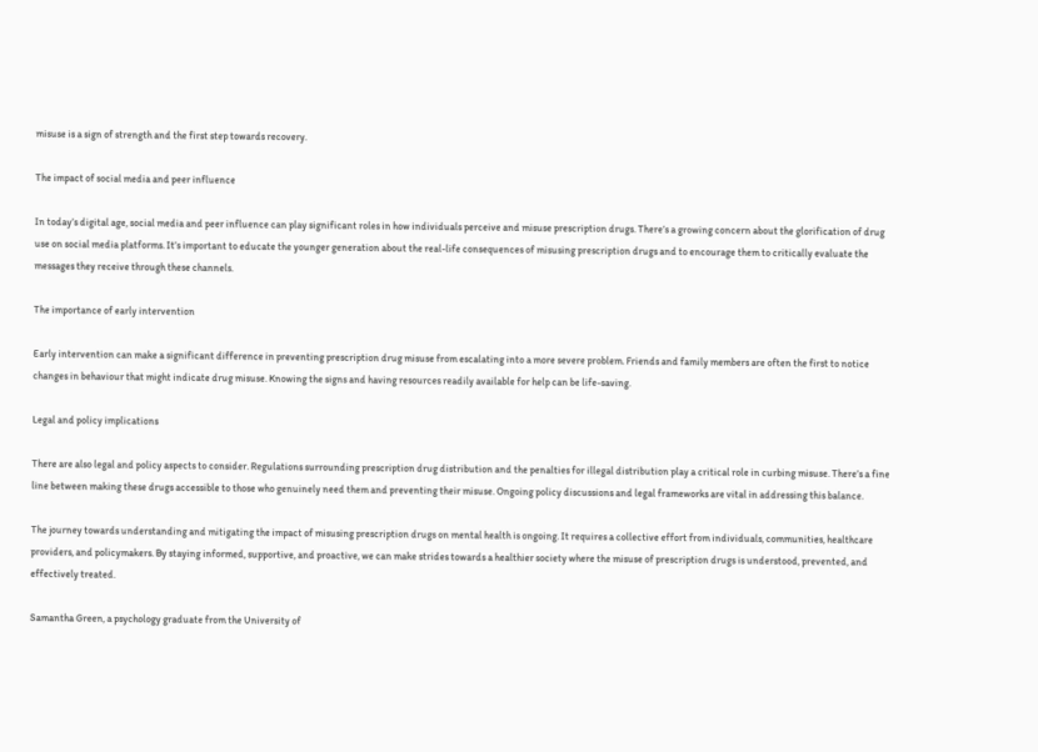misuse is a sign of strength and the first step towards recovery.

The impact of social media and peer influence

In today’s digital age, social media and peer influence can play significant roles in how individuals perceive and misuse prescription drugs. There’s a growing concern about the glorification of drug use on social media platforms. It’s important to educate the younger generation about the real-life consequences of misusing prescription drugs and to encourage them to critically evaluate the messages they receive through these channels.

The importance of early intervention

Early intervention can make a significant difference in preventing prescription drug misuse from escalating into a more severe problem. Friends and family members are often the first to notice changes in behaviour that might indicate drug misuse. Knowing the signs and having resources readily available for help can be life-saving.

Legal and policy implications

There are also legal and policy aspects to consider. Regulations surrounding prescription drug distribution and the penalties for illegal distribution play a critical role in curbing misuse. There’s a fine line between making these drugs accessible to those who genuinely need them and preventing their misuse. Ongoing policy discussions and legal frameworks are vital in addressing this balance.

The journey towards understanding and mitigating the impact of misusing prescription drugs on mental health is ongoing. It requires a collective effort from individuals, communities, healthcare providers, and policymakers. By staying informed, supportive, and proactive, we can make strides towards a healthier society where the misuse of prescription drugs is understood, prevented, and effectively treated.

Samantha Green, a psychology graduate from the University of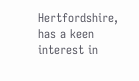Hertfordshire, has a keen interest in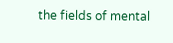the fields of mental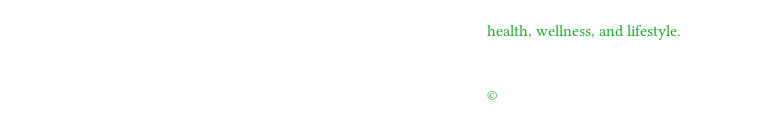health, wellness, and lifestyle.

©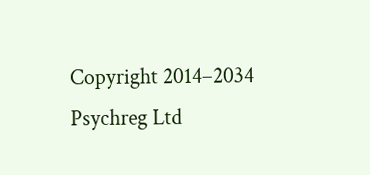Copyright 2014–2034 Psychreg Ltd